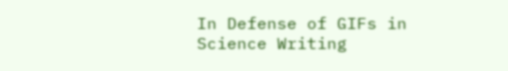In Defense of GIFs in Science Writing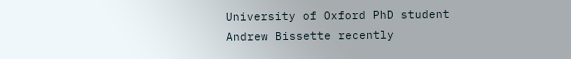University of Oxford PhD student Andrew Bissette recently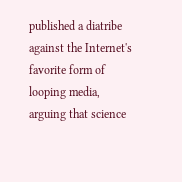published a diatribe against the Internet's favorite form of looping media, arguing that science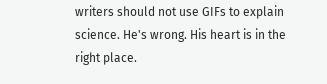writers should not use GIFs to explain science. He's wrong. His heart is in the right place.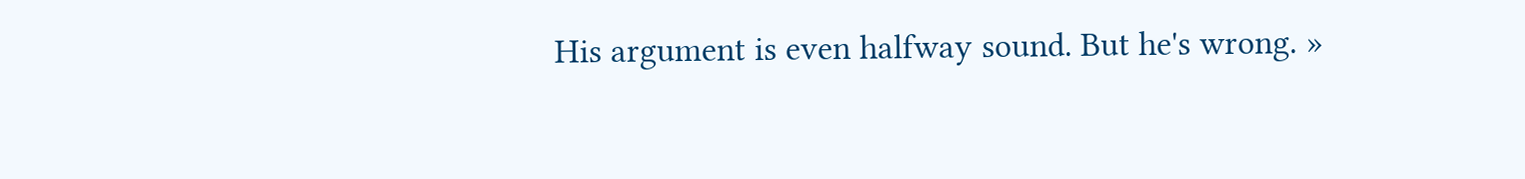His argument is even halfway sound. But he's wrong. »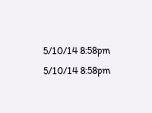5/10/14 8:58pm 5/10/14 8:58pm